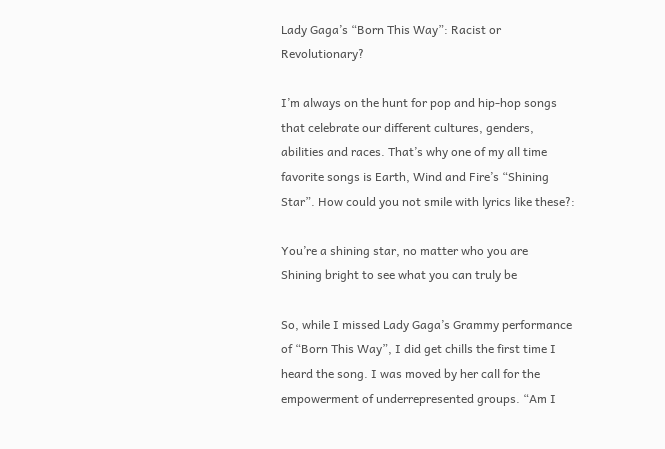Lady Gaga’s “Born This Way”: Racist or Revolutionary?

I’m always on the hunt for pop and hip-hop songs that celebrate our different cultures, genders, abilities and races. That’s why one of my all time favorite songs is Earth, Wind and Fire’s “Shining Star”. How could you not smile with lyrics like these?:

You’re a shining star, no matter who you are
Shining bright to see what you can truly be

So, while I missed Lady Gaga’s Grammy performance of “Born This Way”, I did get chills the first time I heard the song. I was moved by her call for the empowerment of underrepresented groups. “Am I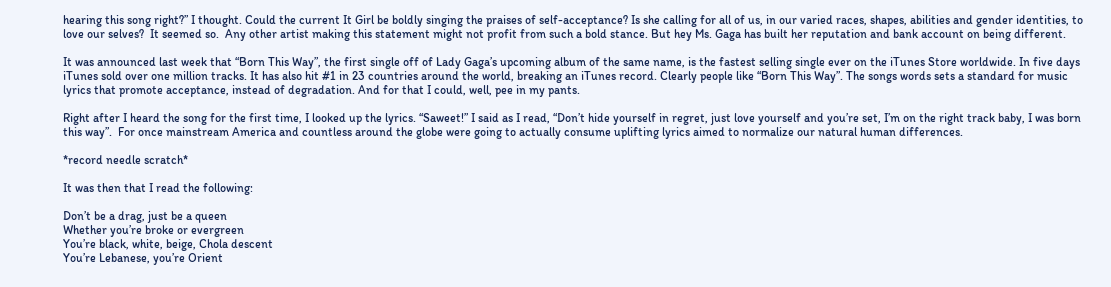hearing this song right?” I thought. Could the current It Girl be boldly singing the praises of self-acceptance? Is she calling for all of us, in our varied races, shapes, abilities and gender identities, to love our selves?  It seemed so.  Any other artist making this statement might not profit from such a bold stance. But hey Ms. Gaga has built her reputation and bank account on being different.

It was announced last week that “Born This Way”, the first single off of Lady Gaga’s upcoming album of the same name, is the fastest selling single ever on the iTunes Store worldwide. In five days iTunes sold over one million tracks. It has also hit #1 in 23 countries around the world, breaking an iTunes record. Clearly people like “Born This Way”. The songs words sets a standard for music lyrics that promote acceptance, instead of degradation. And for that I could, well, pee in my pants.

Right after I heard the song for the first time, I looked up the lyrics. “Saweet!” I said as I read, “Don’t hide yourself in regret, just love yourself and you’re set, I’m on the right track baby, I was born this way”.  For once mainstream America and countless around the globe were going to actually consume uplifting lyrics aimed to normalize our natural human differences.

*record needle scratch*

It was then that I read the following:

Don’t be a drag, just be a queen
Whether you’re broke or evergreen
You’re black, white, beige, Chola descent
You’re Lebanese, you’re Orient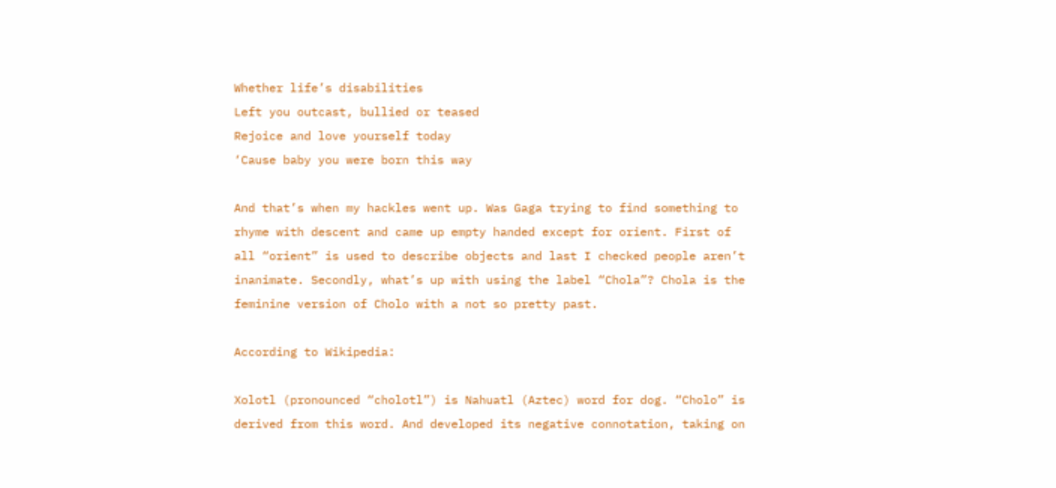Whether life’s disabilities
Left you outcast, bullied or teased
Rejoice and love yourself today
‘Cause baby you were born this way

And that’s when my hackles went up. Was Gaga trying to find something to rhyme with descent and came up empty handed except for orient. First of all “orient” is used to describe objects and last I checked people aren’t inanimate. Secondly, what’s up with using the label “Chola”? Chola is the feminine version of Cholo with a not so pretty past.

According to Wikipedia:

Xolotl (pronounced “cholotl”) is Nahuatl (Aztec) word for dog. “Cholo” is derived from this word. And developed its negative connotation, taking on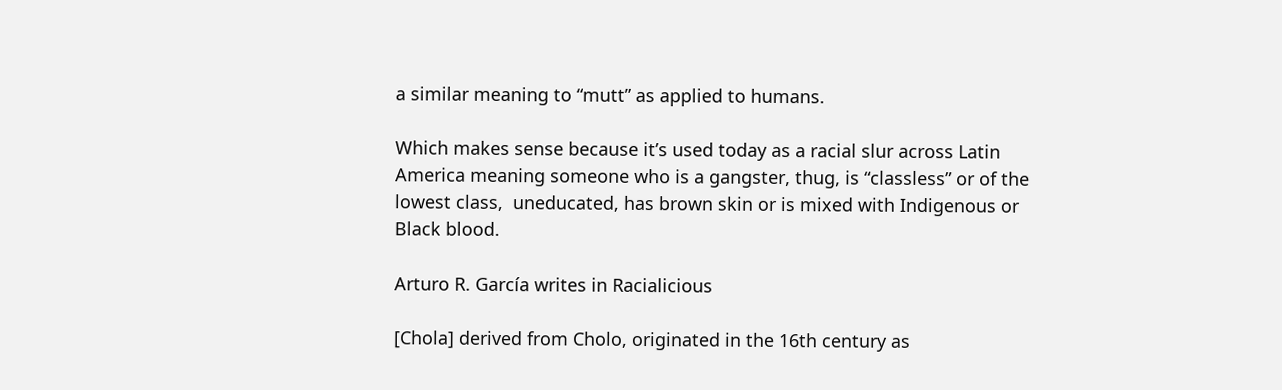a similar meaning to “mutt” as applied to humans.

Which makes sense because it’s used today as a racial slur across Latin America meaning someone who is a gangster, thug, is “classless” or of the lowest class,  uneducated, has brown skin or is mixed with Indigenous or Black blood.

Arturo R. García writes in Racialicious

[Chola] derived from Cholo, originated in the 16th century as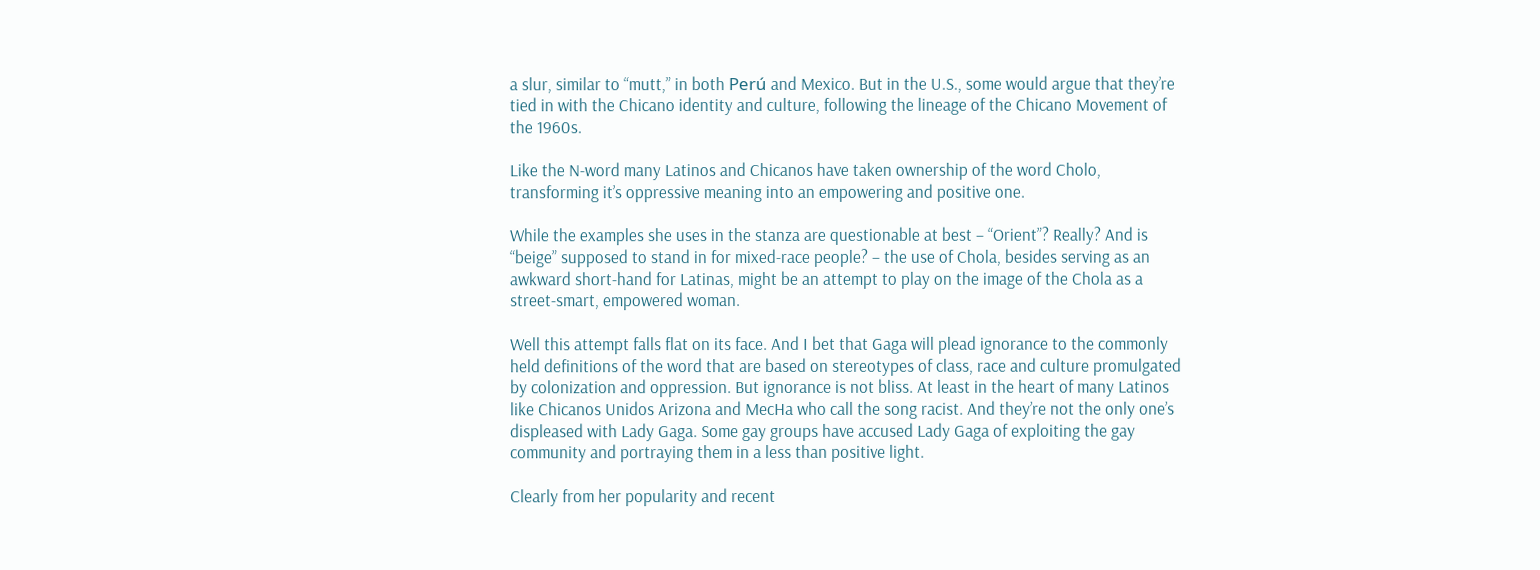a slur, similar to “mutt,” in both Perú and Mexico. But in the U.S., some would argue that they’re tied in with the Chicano identity and culture, following the lineage of the Chicano Movement of the 1960s.

Like the N-word many Latinos and Chicanos have taken ownership of the word Cholo, transforming it’s oppressive meaning into an empowering and positive one.

While the examples she uses in the stanza are questionable at best – “Orient”? Really? And is “beige” supposed to stand in for mixed-race people? – the use of Chola, besides serving as an awkward short-hand for Latinas, might be an attempt to play on the image of the Chola as a street-smart, empowered woman.

Well this attempt falls flat on its face. And I bet that Gaga will plead ignorance to the commonly held definitions of the word that are based on stereotypes of class, race and culture promulgated by colonization and oppression. But ignorance is not bliss. At least in the heart of many Latinos like Chicanos Unidos Arizona and MecHa who call the song racist. And they’re not the only one’s displeased with Lady Gaga. Some gay groups have accused Lady Gaga of exploiting the gay community and portraying them in a less than positive light.

Clearly from her popularity and recent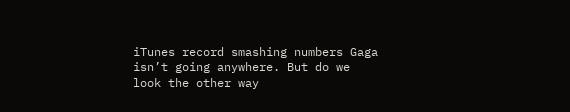iTunes record smashing numbers Gaga isn’t going anywhere. But do we look the other way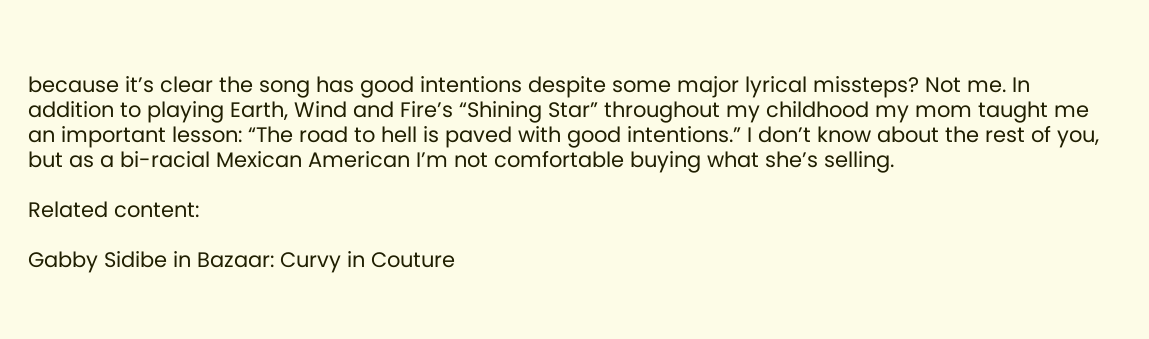because it’s clear the song has good intentions despite some major lyrical missteps? Not me. In addition to playing Earth, Wind and Fire’s “Shining Star” throughout my childhood my mom taught me an important lesson: “The road to hell is paved with good intentions.” I don’t know about the rest of you, but as a bi-racial Mexican American I’m not comfortable buying what she’s selling.

Related content:

Gabby Sidibe in Bazaar: Curvy in Couture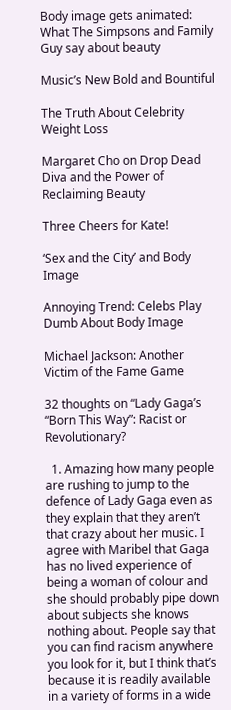Body image gets animated: What The Simpsons and Family Guy say about beauty

Music’s New Bold and Bountiful

The Truth About Celebrity Weight Loss

Margaret Cho on Drop Dead Diva and the Power of Reclaiming Beauty

Three Cheers for Kate!

‘Sex and the City’ and Body Image

Annoying Trend: Celebs Play Dumb About Body Image

Michael Jackson: Another Victim of the Fame Game

32 thoughts on “Lady Gaga’s “Born This Way”: Racist or Revolutionary?

  1. Amazing how many people are rushing to jump to the defence of Lady Gaga even as they explain that they aren’t that crazy about her music. I agree with Maribel that Gaga has no lived experience of being a woman of colour and she should probably pipe down about subjects she knows nothing about. People say that you can find racism anywhere you look for it, but I think that’s because it is readily available in a variety of forms in a wide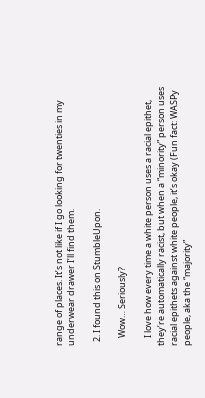range of places. It’s not like if I go looking for twenties in my underwear drawer I’ll find them.

  2. I found this on StumbleUpon.

    Wow… Seriously?

    I love how every time a white person uses a racial epithet, they’re automatically racist, but when a “minority” person uses racial epithets against white people, it’s okay (Fun fact: WASPy people, aka the “majority”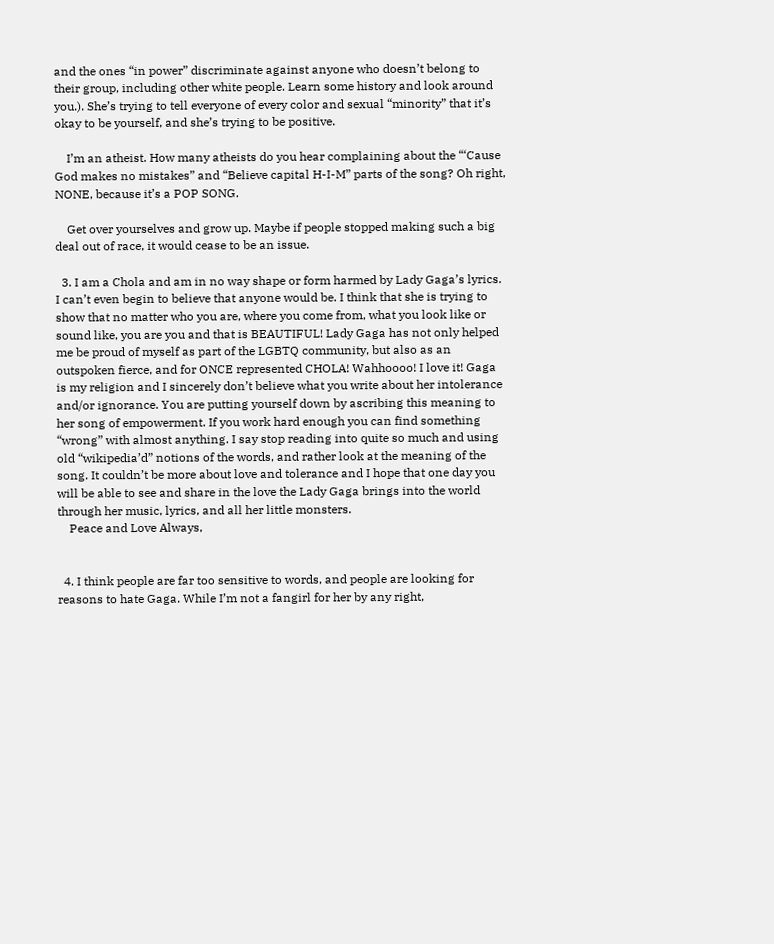and the ones “in power” discriminate against anyone who doesn’t belong to their group, including other white people. Learn some history and look around you.). She’s trying to tell everyone of every color and sexual “minority” that it’s okay to be yourself, and she’s trying to be positive.

    I’m an atheist. How many atheists do you hear complaining about the “‘Cause God makes no mistakes” and “Believe capital H-I-M” parts of the song? Oh right, NONE, because it’s a POP SONG.

    Get over yourselves and grow up. Maybe if people stopped making such a big deal out of race, it would cease to be an issue.

  3. I am a Chola and am in no way shape or form harmed by Lady Gaga’s lyrics. I can’t even begin to believe that anyone would be. I think that she is trying to show that no matter who you are, where you come from, what you look like or sound like, you are you and that is BEAUTIFUL! Lady Gaga has not only helped me be proud of myself as part of the LGBTQ community, but also as an outspoken fierce, and for ONCE represented CHOLA! Wahhoooo! I love it! Gaga is my religion and I sincerely don’t believe what you write about her intolerance and/or ignorance. You are putting yourself down by ascribing this meaning to her song of empowerment. If you work hard enough you can find something “wrong” with almost anything. I say stop reading into quite so much and using old “wikipedia’d” notions of the words, and rather look at the meaning of the song. It couldn’t be more about love and tolerance and I hope that one day you will be able to see and share in the love the Lady Gaga brings into the world through her music, lyrics, and all her little monsters.
    Peace and Love Always,


  4. I think people are far too sensitive to words, and people are looking for reasons to hate Gaga. While I’m not a fangirl for her by any right,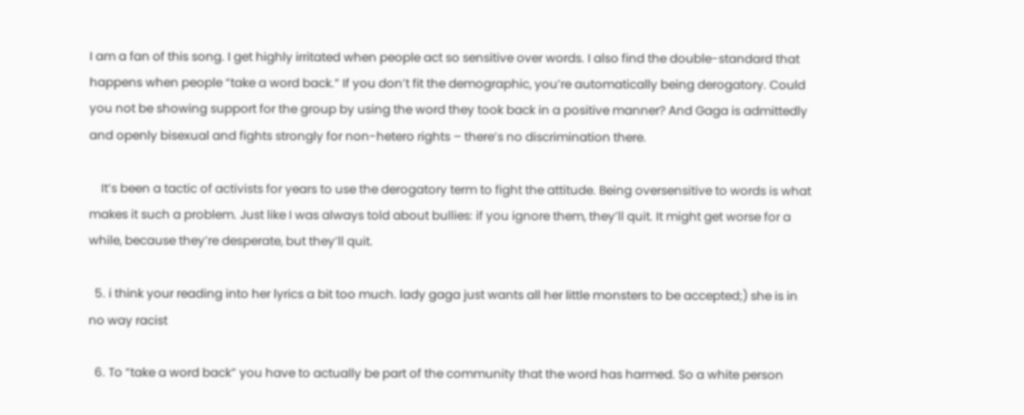I am a fan of this song. I get highly irritated when people act so sensitive over words. I also find the double-standard that happens when people “take a word back.” If you don’t fit the demographic, you’re automatically being derogatory. Could you not be showing support for the group by using the word they took back in a positive manner? And Gaga is admittedly and openly bisexual and fights strongly for non-hetero rights – there’s no discrimination there.

    It’s been a tactic of activists for years to use the derogatory term to fight the attitude. Being oversensitive to words is what makes it such a problem. Just like I was always told about bullies: if you ignore them, they’ll quit. It might get worse for a while, because they’re desperate, but they’ll quit.

  5. i think your reading into her lyrics a bit too much. lady gaga just wants all her little monsters to be accepted;) she is in no way racist

  6. To “take a word back” you have to actually be part of the community that the word has harmed. So a white person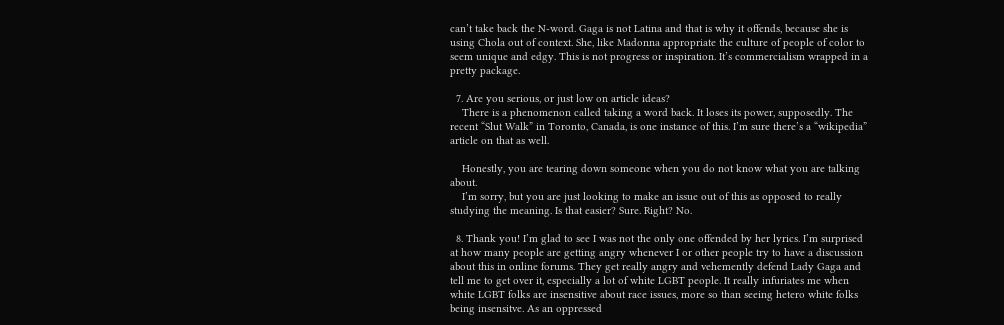can’t take back the N-word. Gaga is not Latina and that is why it offends, because she is using Chola out of context. She, like Madonna appropriate the culture of people of color to seem unique and edgy. This is not progress or inspiration. It’s commercialism wrapped in a pretty package.

  7. Are you serious, or just low on article ideas?
    There is a phenomenon called taking a word back. It loses its power, supposedly. The recent “Slut Walk” in Toronto, Canada, is one instance of this. I’m sure there’s a “wikipedia” article on that as well.

    Honestly, you are tearing down someone when you do not know what you are talking about.
    I’m sorry, but you are just looking to make an issue out of this as opposed to really studying the meaning. Is that easier? Sure. Right? No.

  8. Thank you! I’m glad to see I was not the only one offended by her lyrics. I’m surprised at how many people are getting angry whenever I or other people try to have a discussion about this in online forums. They get really angry and vehemently defend Lady Gaga and tell me to get over it, especially a lot of white LGBT people. It really infuriates me when white LGBT folks are insensitive about race issues, more so than seeing hetero white folks being insensitve. As an oppressed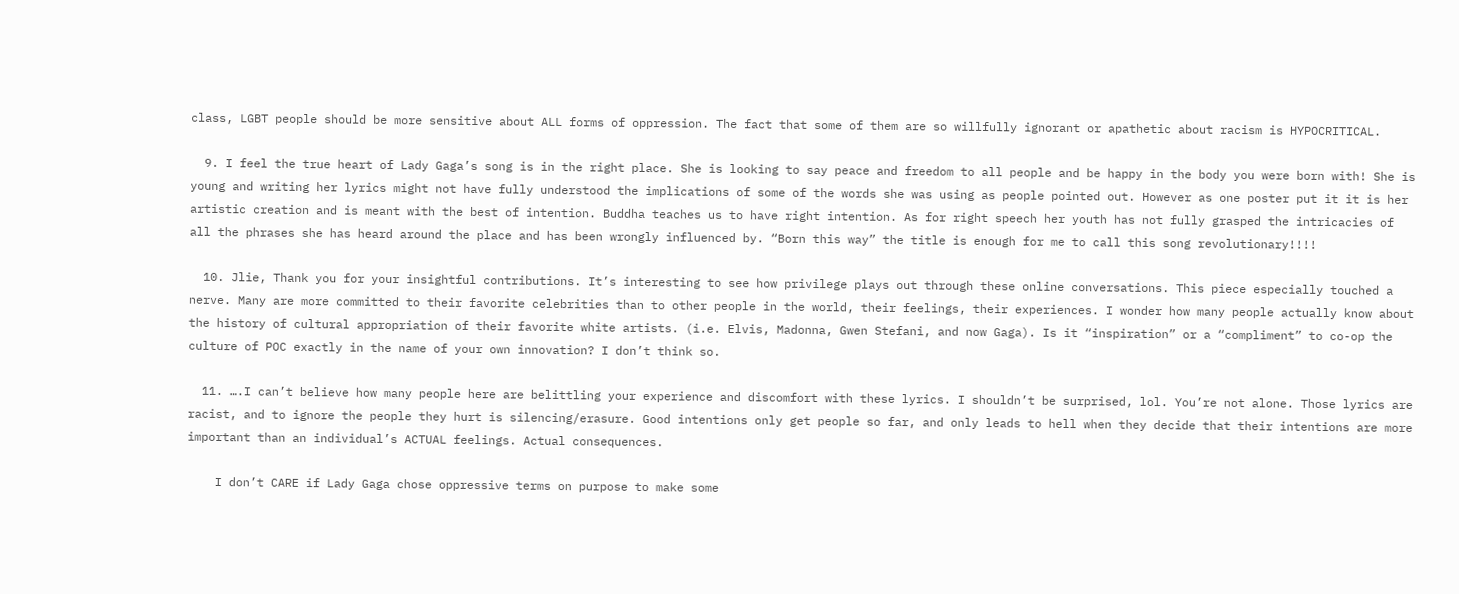class, LGBT people should be more sensitive about ALL forms of oppression. The fact that some of them are so willfully ignorant or apathetic about racism is HYPOCRITICAL.

  9. I feel the true heart of Lady Gaga’s song is in the right place. She is looking to say peace and freedom to all people and be happy in the body you were born with! She is young and writing her lyrics might not have fully understood the implications of some of the words she was using as people pointed out. However as one poster put it it is her artistic creation and is meant with the best of intention. Buddha teaches us to have right intention. As for right speech her youth has not fully grasped the intricacies of all the phrases she has heard around the place and has been wrongly influenced by. “Born this way” the title is enough for me to call this song revolutionary!!!!

  10. Jlie, Thank you for your insightful contributions. It’s interesting to see how privilege plays out through these online conversations. This piece especially touched a nerve. Many are more committed to their favorite celebrities than to other people in the world, their feelings, their experiences. I wonder how many people actually know about the history of cultural appropriation of their favorite white artists. (i.e. Elvis, Madonna, Gwen Stefani, and now Gaga). Is it “inspiration” or a “compliment” to co-op the culture of POC exactly in the name of your own innovation? I don’t think so.

  11. ….I can’t believe how many people here are belittling your experience and discomfort with these lyrics. I shouldn’t be surprised, lol. You’re not alone. Those lyrics are racist, and to ignore the people they hurt is silencing/erasure. Good intentions only get people so far, and only leads to hell when they decide that their intentions are more important than an individual’s ACTUAL feelings. Actual consequences.

    I don’t CARE if Lady Gaga chose oppressive terms on purpose to make some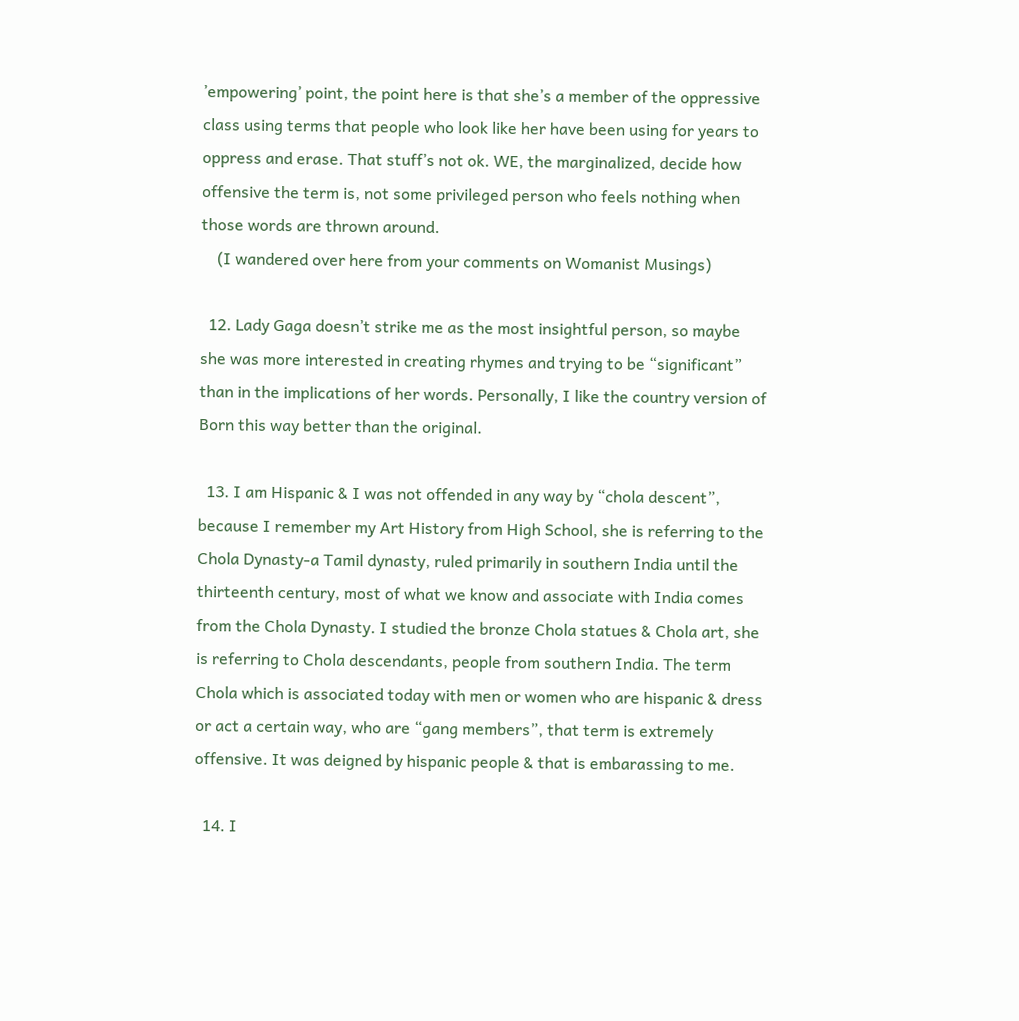’empowering’ point, the point here is that she’s a member of the oppressive class using terms that people who look like her have been using for years to oppress and erase. That stuff’s not ok. WE, the marginalized, decide how offensive the term is, not some privileged person who feels nothing when those words are thrown around.
    (I wandered over here from your comments on Womanist Musings)

  12. Lady Gaga doesn’t strike me as the most insightful person, so maybe she was more interested in creating rhymes and trying to be “significant” than in the implications of her words. Personally, I like the country version of Born this way better than the original.

  13. I am Hispanic & I was not offended in any way by “chola descent”, because I remember my Art History from High School, she is referring to the Chola Dynasty-a Tamil dynasty, ruled primarily in southern India until the thirteenth century, most of what we know and associate with India comes from the Chola Dynasty. I studied the bronze Chola statues & Chola art, she is referring to Chola descendants, people from southern India. The term Chola which is associated today with men or women who are hispanic & dress or act a certain way, who are “gang members”, that term is extremely offensive. It was deigned by hispanic people & that is embarassing to me.

  14. I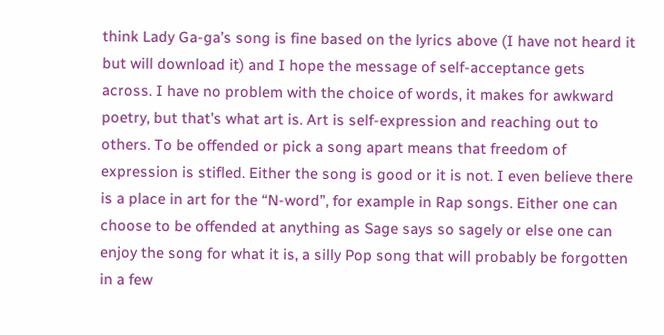think Lady Ga-ga’s song is fine based on the lyrics above (I have not heard it but will download it) and I hope the message of self-acceptance gets across. I have no problem with the choice of words, it makes for awkward poetry, but that’s what art is. Art is self-expression and reaching out to others. To be offended or pick a song apart means that freedom of expression is stifled. Either the song is good or it is not. I even believe there is a place in art for the “N-word”, for example in Rap songs. Either one can choose to be offended at anything as Sage says so sagely or else one can enjoy the song for what it is, a silly Pop song that will probably be forgotten in a few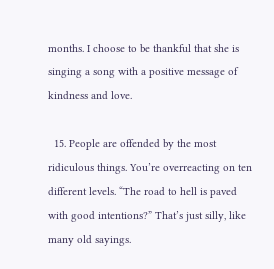months. I choose to be thankful that she is singing a song with a positive message of kindness and love.

  15. People are offended by the most ridiculous things. You’re overreacting on ten different levels. “The road to hell is paved with good intentions?” That’s just silly, like many old sayings.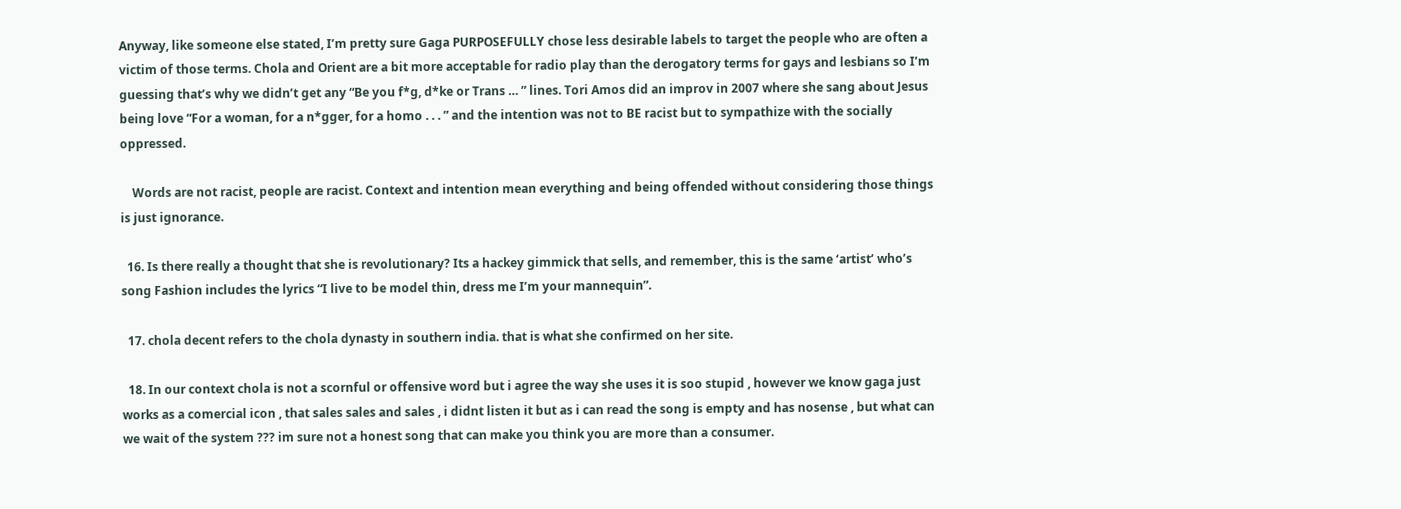Anyway, like someone else stated, I’m pretty sure Gaga PURPOSEFULLY chose less desirable labels to target the people who are often a victim of those terms. Chola and Orient are a bit more acceptable for radio play than the derogatory terms for gays and lesbians so I’m guessing that’s why we didn’t get any “Be you f*g, d*ke or Trans … ” lines. Tori Amos did an improv in 2007 where she sang about Jesus being love “For a woman, for a n*gger, for a homo . . . ” and the intention was not to BE racist but to sympathize with the socially oppressed.

    Words are not racist, people are racist. Context and intention mean everything and being offended without considering those things is just ignorance.

  16. Is there really a thought that she is revolutionary? Its a hackey gimmick that sells, and remember, this is the same ‘artist’ who’s song Fashion includes the lyrics “I live to be model thin, dress me I’m your mannequin”.

  17. chola decent refers to the chola dynasty in southern india. that is what she confirmed on her site.

  18. In our context chola is not a scornful or offensive word but i agree the way she uses it is soo stupid , however we know gaga just works as a comercial icon , that sales sales and sales , i didnt listen it but as i can read the song is empty and has nosense , but what can we wait of the system ??? im sure not a honest song that can make you think you are more than a consumer.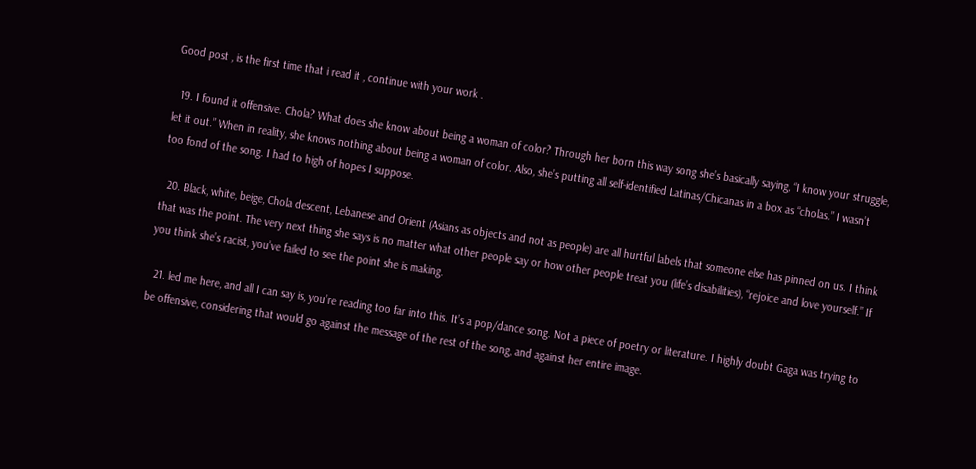Good post , is the first time that i read it , continue with your work .

  19. I found it offensive. Chola? What does she know about being a woman of color? Through her born this way song she’s basically saying, “I know your struggle, let it out.” When in reality, she knows nothing about being a woman of color. Also, she’s putting all self-identified Latinas/Chicanas in a box as “cholas.” I wasn’t too fond of the song. I had to high of hopes I suppose.

  20. Black, white, beige, Chola descent, Lebanese and Orient (Asians as objects and not as people) are all hurtful labels that someone else has pinned on us. I think that was the point. The very next thing she says is no matter what other people say or how other people treat you (life’s disabilities), “rejoice and love yourself.” If you think she’s racist, you’ve failed to see the point she is making.

  21. led me here, and all I can say is, you’re reading too far into this. It’s a pop/dance song. Not a piece of poetry or literature. I highly doubt Gaga was trying to be offensive, considering that would go against the message of the rest of the song, and against her entire image.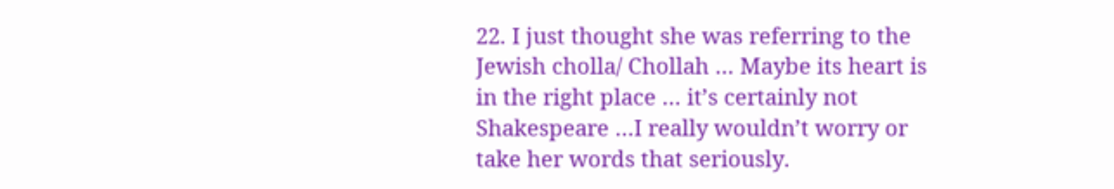22. I just thought she was referring to the Jewish cholla/ Chollah … Maybe its heart is in the right place … it’s certainly not Shakespeare …I really wouldn’t worry or take her words that seriously.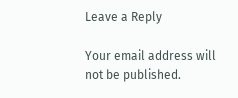Leave a Reply

Your email address will not be published.